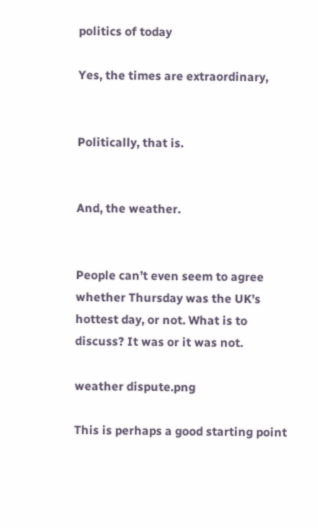politics of today

Yes, the times are extraordinary,


Politically, that is.


And, the weather.


People can’t even seem to agree whether Thursday was the UK’s hottest day, or not. What is to discuss? It was or it was not.

weather dispute.png

This is perhaps a good starting point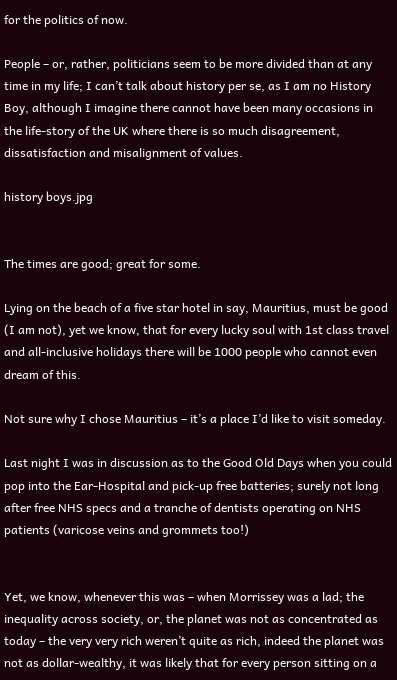for the politics of now.

People – or, rather, politicians seem to be more divided than at any time in my life; I can’t talk about history per se, as I am no History Boy, although I imagine there cannot have been many occasions in the life-story of the UK where there is so much disagreement, dissatisfaction and misalignment of values.

history boys.jpg


The times are good; great for some.

Lying on the beach of a five star hotel in say, Mauritius, must be good (I am not), yet we know, that for every lucky soul with 1st class travel and all-inclusive holidays there will be 1000 people who cannot even dream of this.

Not sure why I chose Mauritius – it’s a place I’d like to visit someday.

Last night I was in discussion as to the Good Old Days when you could pop into the Ear-Hospital and pick-up free batteries; surely not long after free NHS specs and a tranche of dentists operating on NHS patients (varicose veins and grommets too!)


Yet, we know, whenever this was – when Morrissey was a lad; the inequality across society, or, the planet was not as concentrated as today – the very very rich weren’t quite as rich, indeed the planet was not as dollar-wealthy, it was likely that for every person sitting on a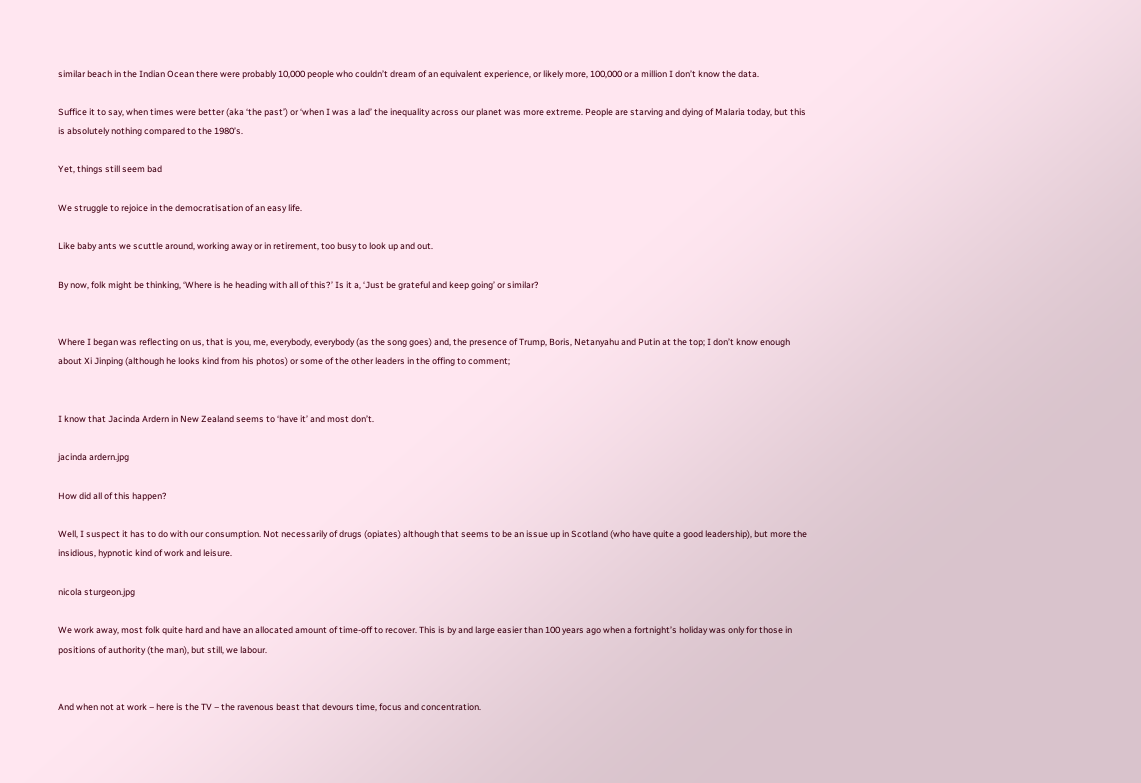similar beach in the Indian Ocean there were probably 10,000 people who couldn’t dream of an equivalent experience, or likely more, 100,000 or a million I don’t know the data.

Suffice it to say, when times were better (aka ‘the past’) or ‘when I was a lad’ the inequality across our planet was more extreme. People are starving and dying of Malaria today, but this is absolutely nothing compared to the 1980’s.

Yet, things still seem bad

We struggle to rejoice in the democratisation of an easy life.

Like baby ants we scuttle around, working away or in retirement, too busy to look up and out.

By now, folk might be thinking, ‘Where is he heading with all of this?’ Is it a, ‘Just be grateful and keep going’ or similar?


Where I began was reflecting on us, that is you, me, everybody, everybody (as the song goes) and, the presence of Trump, Boris, Netanyahu and Putin at the top; I don’t know enough about Xi Jinping (although he looks kind from his photos) or some of the other leaders in the offing to comment;


I know that Jacinda Ardern in New Zealand seems to ‘have it’ and most don’t.

jacinda ardern.jpg

How did all of this happen?

Well, I suspect it has to do with our consumption. Not necessarily of drugs (opiates) although that seems to be an issue up in Scotland (who have quite a good leadership), but more the insidious, hypnotic kind of work and leisure.

nicola sturgeon.jpg

We work away, most folk quite hard and have an allocated amount of time-off to recover. This is by and large easier than 100 years ago when a fortnight’s holiday was only for those in positions of authority (the man), but still, we labour.


And when not at work – here is the TV – the ravenous beast that devours time, focus and concentration.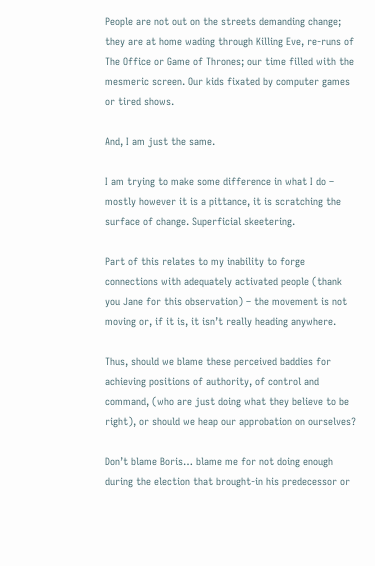People are not out on the streets demanding change; they are at home wading through Killing Eve, re-runs of The Office or Game of Thrones; our time filled with the mesmeric screen. Our kids fixated by computer games or tired shows.

And, I am just the same.

I am trying to make some difference in what I do – mostly however it is a pittance, it is scratching the surface of change. Superficial skeetering.

Part of this relates to my inability to forge connections with adequately activated people (thank you Jane for this observation) – the movement is not moving or, if it is, it isn’t really heading anywhere.

Thus, should we blame these perceived baddies for achieving positions of authority, of control and command, (who are just doing what they believe to be right), or should we heap our approbation on ourselves?

Don’t blame Boris… blame me for not doing enough during the election that brought-in his predecessor or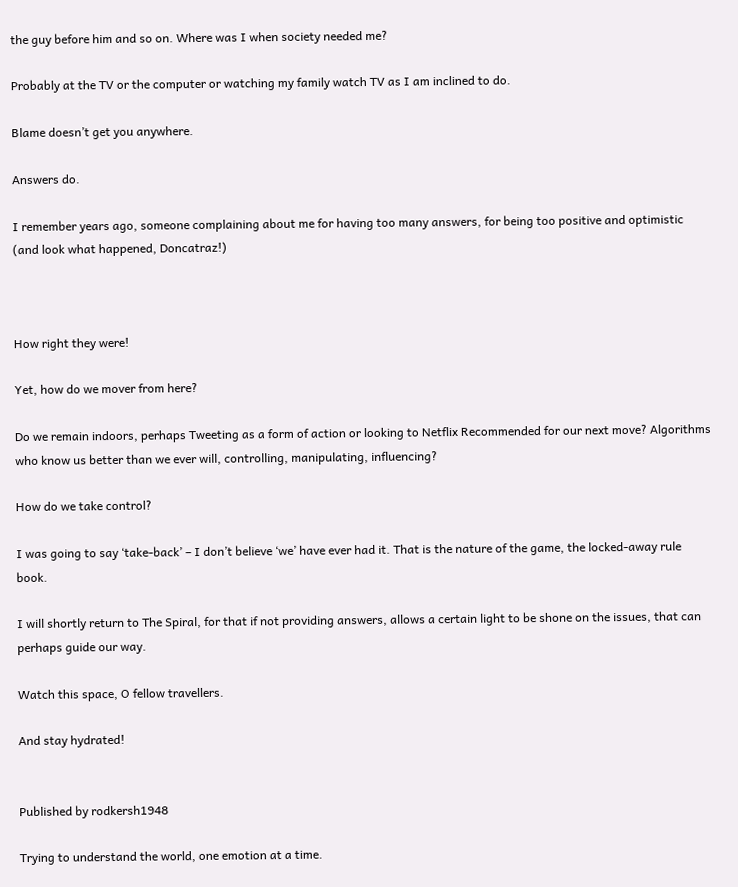the guy before him and so on. Where was I when society needed me?

Probably at the TV or the computer or watching my family watch TV as I am inclined to do.

Blame doesn’t get you anywhere.

Answers do.

I remember years ago, someone complaining about me for having too many answers, for being too positive and optimistic (and look what happened, Doncatraz!)



How right they were!

Yet, how do we mover from here?

Do we remain indoors, perhaps Tweeting as a form of action or looking to Netflix Recommended for our next move? Algorithms who know us better than we ever will, controlling, manipulating, influencing?

How do we take control?

I was going to say ‘take-back’ – I don’t believe ‘we’ have ever had it. That is the nature of the game, the locked-away rule book.

I will shortly return to The Spiral, for that if not providing answers, allows a certain light to be shone on the issues, that can perhaps guide our way.

Watch this space, O fellow travellers.

And stay hydrated!


Published by rodkersh1948

Trying to understand the world, one emotion at a time.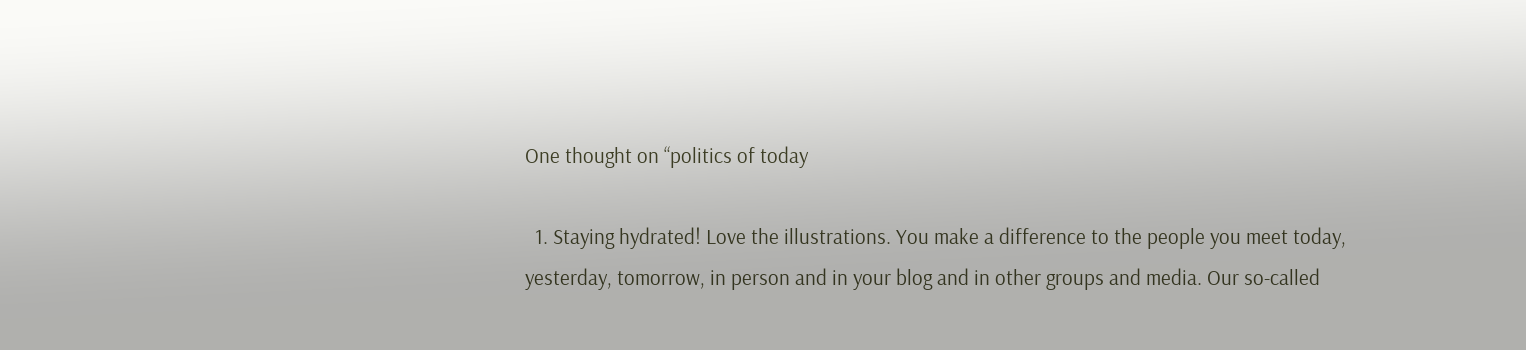One thought on “politics of today

  1. Staying hydrated! Love the illustrations. You make a difference to the people you meet today, yesterday, tomorrow, in person and in your blog and in other groups and media. Our so-called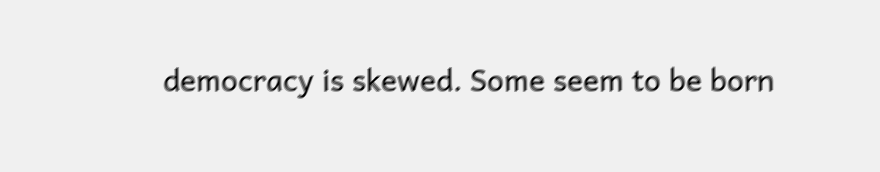democracy is skewed. Some seem to be born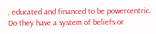, educated and financed to be powercentric. Do they have a system of beliefs or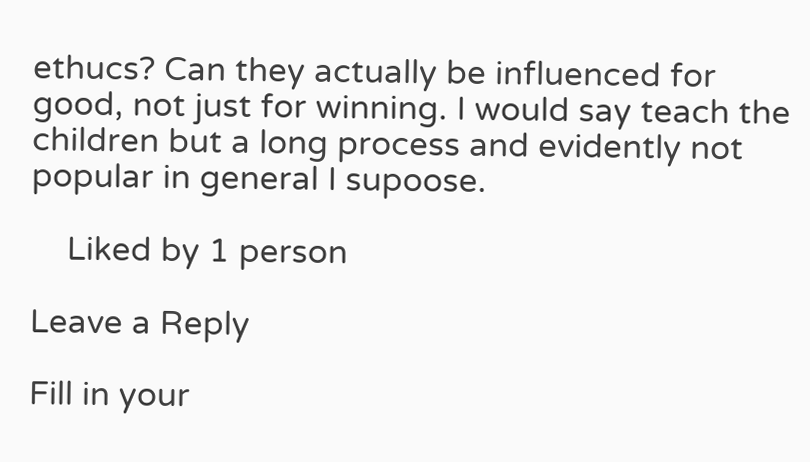ethucs? Can they actually be influenced for good, not just for winning. I would say teach the children but a long process and evidently not popular in general I supoose.

    Liked by 1 person

Leave a Reply

Fill in your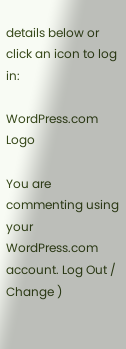details below or click an icon to log in:

WordPress.com Logo

You are commenting using your WordPress.com account. Log Out /  Change )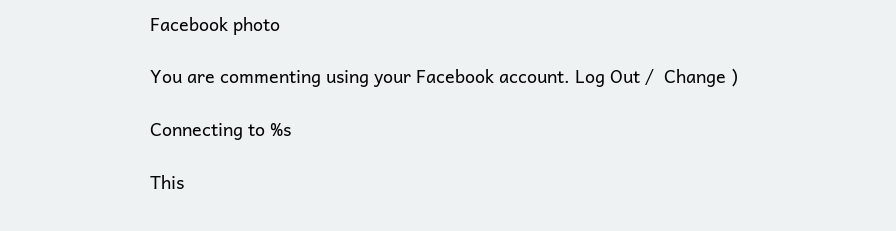Facebook photo

You are commenting using your Facebook account. Log Out /  Change )

Connecting to %s

This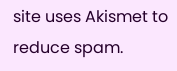site uses Akismet to reduce spam.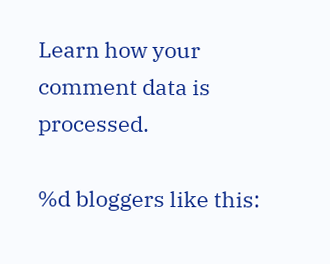Learn how your comment data is processed.

%d bloggers like this: